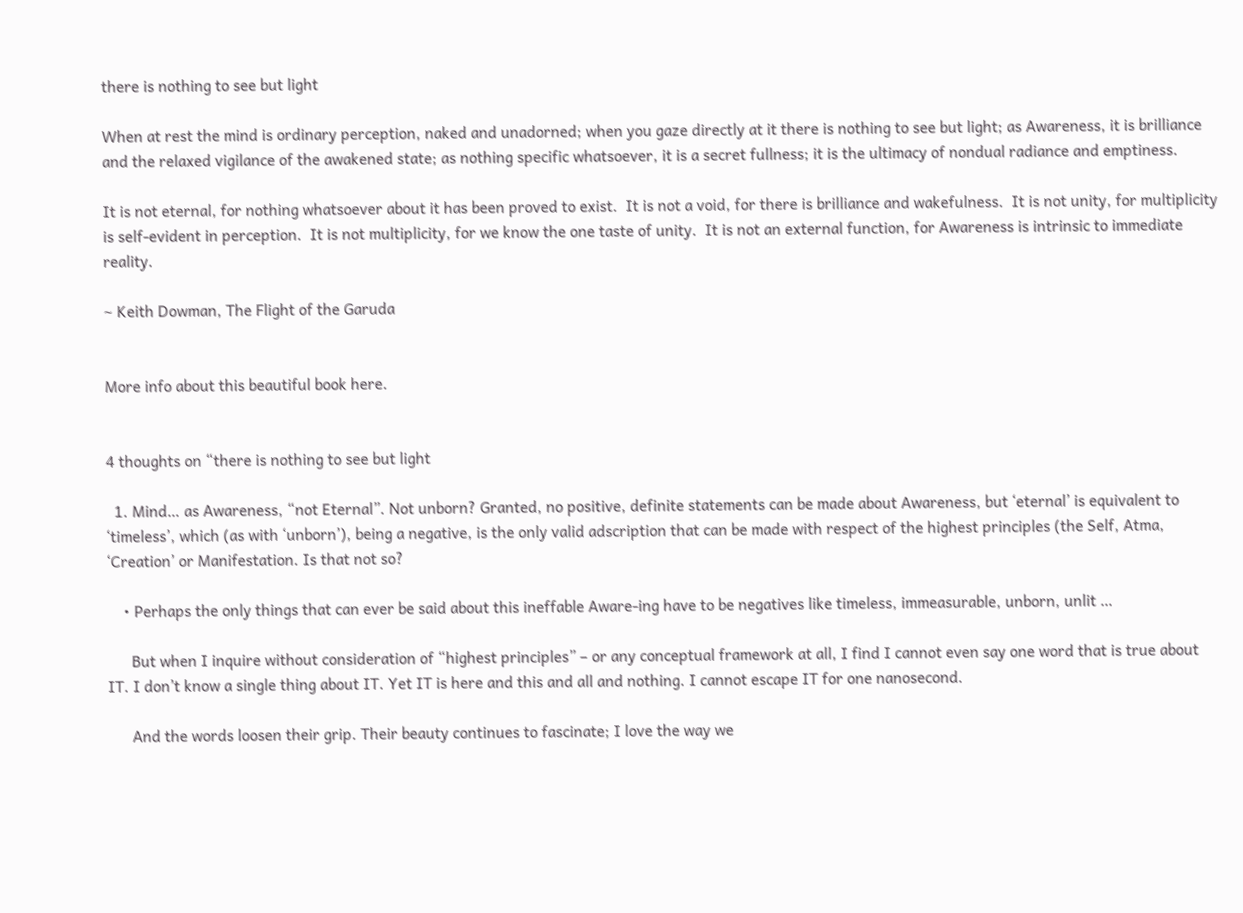there is nothing to see but light

When at rest the mind is ordinary perception, naked and unadorned; when you gaze directly at it there is nothing to see but light; as Awareness, it is brilliance and the relaxed vigilance of the awakened state; as nothing specific whatsoever, it is a secret fullness; it is the ultimacy of nondual radiance and emptiness.

It is not eternal, for nothing whatsoever about it has been proved to exist.  It is not a void, for there is brilliance and wakefulness.  It is not unity, for multiplicity is self-evident in perception.  It is not multiplicity, for we know the one taste of unity.  It is not an external function, for Awareness is intrinsic to immediate reality.

~ Keith Dowman, The Flight of the Garuda


More info about this beautiful book here.


4 thoughts on “there is nothing to see but light

  1. Mind… as Awareness, “not Eternal”. Not unborn? Granted, no positive, definite statements can be made about Awareness, but ‘eternal’ is equivalent to ‘timeless’, which (as with ‘unborn’), being a negative, is the only valid adscription that can be made with respect of the highest principles (the Self, Atma, ‘Creation’ or Manifestation. Is that not so?

    • Perhaps the only things that can ever be said about this ineffable Aware-ing have to be negatives like timeless, immeasurable, unborn, unlit …

      But when I inquire without consideration of “highest principles” – or any conceptual framework at all, I find I cannot even say one word that is true about IT. I don’t know a single thing about IT. Yet IT is here and this and all and nothing. I cannot escape IT for one nanosecond.

      And the words loosen their grip. Their beauty continues to fascinate; I love the way we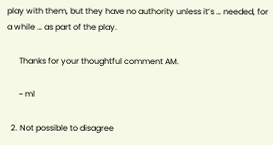play with them, but they have no authority unless it’s … needed, for a while … as part of the play.

      Thanks for your thoughtful comment AM.

      ~ ml

  2. Not possible to disagree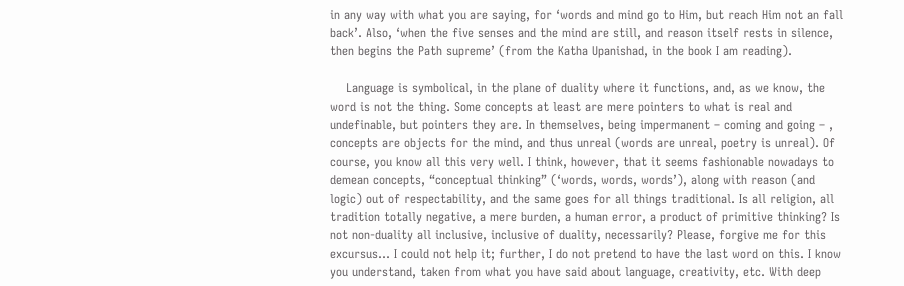in any way with what you are saying, for ‘words and mind go to Him, but reach Him not an fall back’. Also, ‘when the five senses and the mind are still, and reason itself rests in silence, then begins the Path supreme’ (from the Katha Upanishad, in the book I am reading).

    Language is symbolical, in the plane of duality where it functions, and, as we know, the word is not the thing. Some concepts at least are mere pointers to what is real and undefinable, but pointers they are. In themselves, being impermanent – coming and going – , concepts are objects for the mind, and thus unreal (words are unreal, poetry is unreal). Of course, you know all this very well. I think, however, that it seems fashionable nowadays to demean concepts, “conceptual thinking” (‘words, words, words’), along with reason (and logic) out of respectability, and the same goes for all things traditional. Is all religion, all tradition totally negative, a mere burden, a human error, a product of primitive thinking? Is not non-duality all inclusive, inclusive of duality, necessarily? Please, forgive me for this excursus… I could not help it; further, I do not pretend to have the last word on this. I know you understand, taken from what you have said about language, creativity, etc. With deep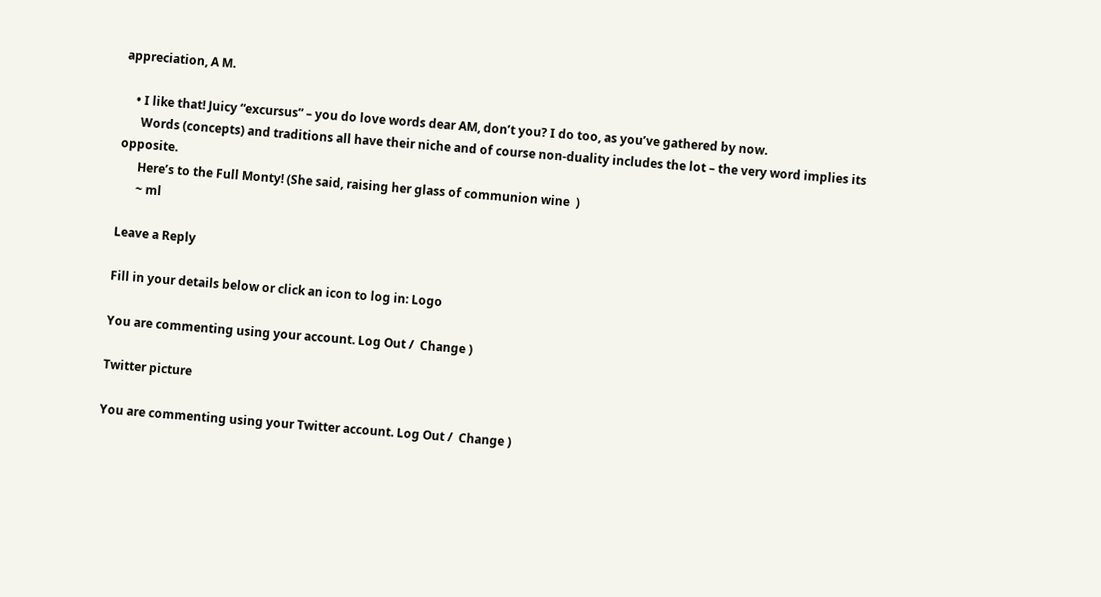appreciation, A M.

    • I like that! Juicy “excursus” – you do love words dear AM, don’t you? I do too, as you’ve gathered by now.
      Words (concepts) and traditions all have their niche and of course non-duality includes the lot – the very word implies its opposite.
      Here’s to the Full Monty! (She said, raising her glass of communion wine  )
      ~ ml

Leave a Reply

Fill in your details below or click an icon to log in: Logo

You are commenting using your account. Log Out /  Change )

Twitter picture

You are commenting using your Twitter account. Log Out /  Change )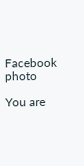Facebook photo

You are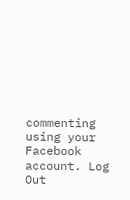commenting using your Facebook account. Log Out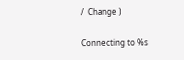/  Change )

Connecting to %s